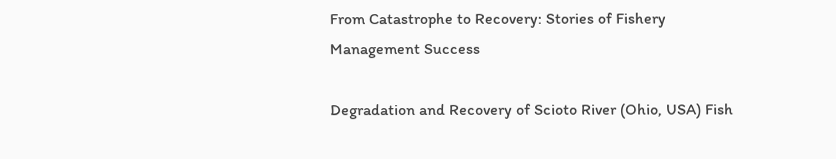From Catastrophe to Recovery: Stories of Fishery Management Success

Degradation and Recovery of Scioto River (Ohio, USA) Fish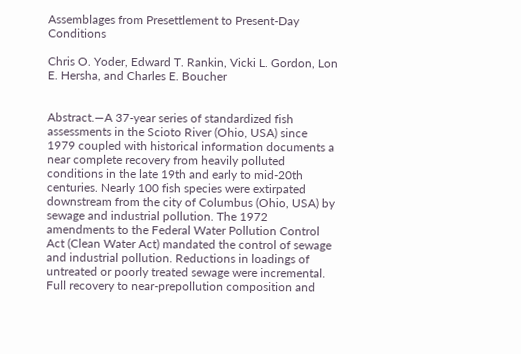Assemblages from Presettlement to Present-Day Conditions

Chris O. Yoder, Edward T. Rankin, Vicki L. Gordon, Lon E. Hersha, and Charles E. Boucher


Abstract.—A 37-year series of standardized fish assessments in the Scioto River (Ohio, USA) since 1979 coupled with historical information documents a near complete recovery from heavily polluted conditions in the late 19th and early to mid-20th centuries. Nearly 100 fish species were extirpated downstream from the city of Columbus (Ohio, USA) by sewage and industrial pollution. The 1972 amendments to the Federal Water Pollution Control Act (Clean Water Act) mandated the control of sewage and industrial pollution. Reductions in loadings of untreated or poorly treated sewage were incremental. Full recovery to near-prepollution composition and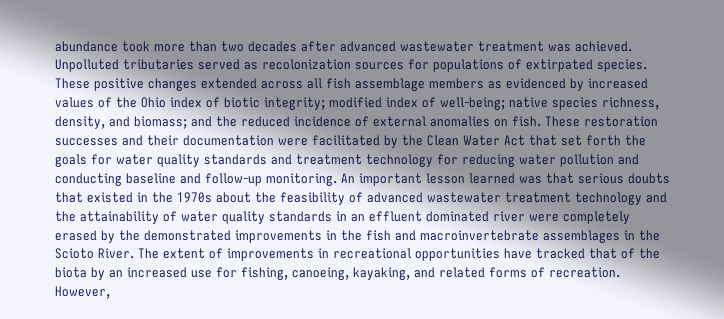abundance took more than two decades after advanced wastewater treatment was achieved. Unpolluted tributaries served as recolonization sources for populations of extirpated species. These positive changes extended across all fish assemblage members as evidenced by increased values of the Ohio index of biotic integrity; modified index of well-being; native species richness, density, and biomass; and the reduced incidence of external anomalies on fish. These restoration successes and their documentation were facilitated by the Clean Water Act that set forth the goals for water quality standards and treatment technology for reducing water pollution and conducting baseline and follow-up monitoring. An important lesson learned was that serious doubts that existed in the 1970s about the feasibility of advanced wastewater treatment technology and the attainability of water quality standards in an effluent dominated river were completely erased by the demonstrated improvements in the fish and macroinvertebrate assemblages in the Scioto River. The extent of improvements in recreational opportunities have tracked that of the biota by an increased use for fishing, canoeing, kayaking, and related forms of recreation. However,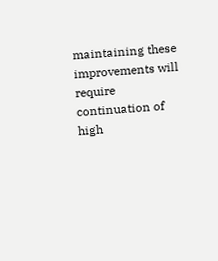maintaining these improvements will require continuation of high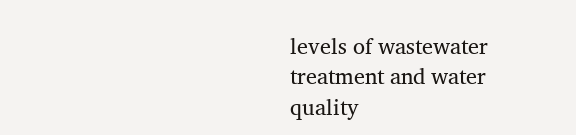levels of wastewater treatment and water quality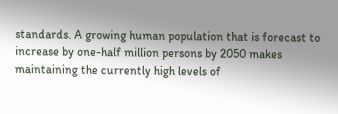standards. A growing human population that is forecast to increase by one-half million persons by 2050 makes maintaining the currently high levels of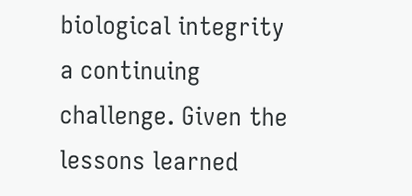biological integrity a continuing challenge. Given the lessons learned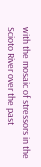with the mosaic of stressors in the Scioto River over the past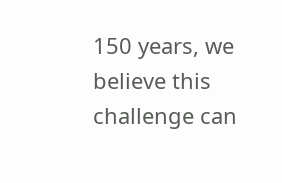150 years, we believe this challenge can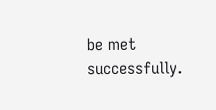be met successfully.